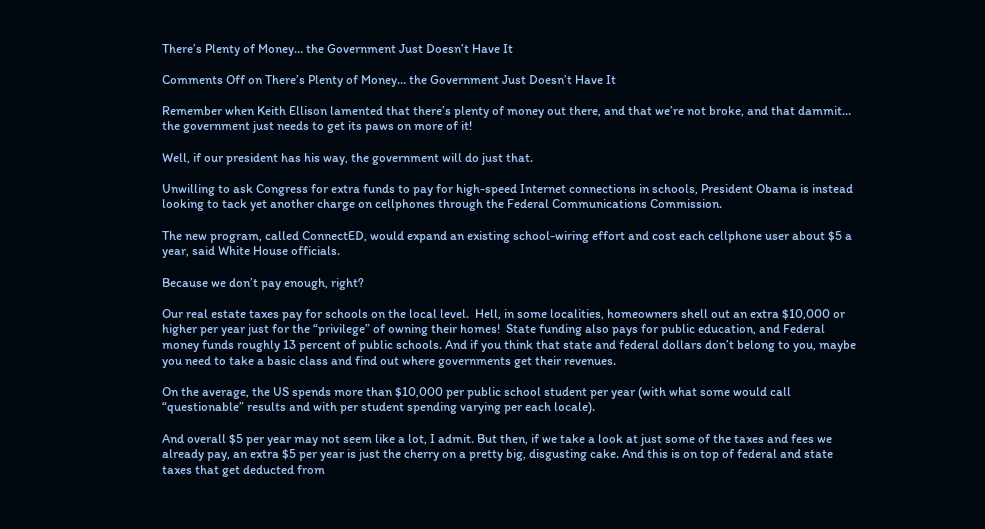There’s Plenty of Money… the Government Just Doesn’t Have It

Comments Off on There’s Plenty of Money… the Government Just Doesn’t Have It

Remember when Keith Ellison lamented that there’s plenty of money out there, and that we’re not broke, and that dammit… the government just needs to get its paws on more of it!

Well, if our president has his way, the government will do just that.

Unwilling to ask Congress for extra funds to pay for high-speed Internet connections in schools, President Obama is instead looking to tack yet another charge on cellphones through the Federal Communications Commission.

The new program, called ConnectED, would expand an existing school-wiring effort and cost each cellphone user about $5 a year, said White House officials.

Because we don’t pay enough, right?

Our real estate taxes pay for schools on the local level.  Hell, in some localities, homeowners shell out an extra $10,000 or higher per year just for the “privilege” of owning their homes!  State funding also pays for public education, and Federal money funds roughly 13 percent of public schools. And if you think that state and federal dollars don’t belong to you, maybe you need to take a basic class and find out where governments get their revenues.

On the average, the US spends more than $10,000 per public school student per year (with what some would call “questionable” results and with per student spending varying per each locale).

And overall $5 per year may not seem like a lot, I admit. But then, if we take a look at just some of the taxes and fees we already pay, an extra $5 per year is just the cherry on a pretty big, disgusting cake. And this is on top of federal and state taxes that get deducted from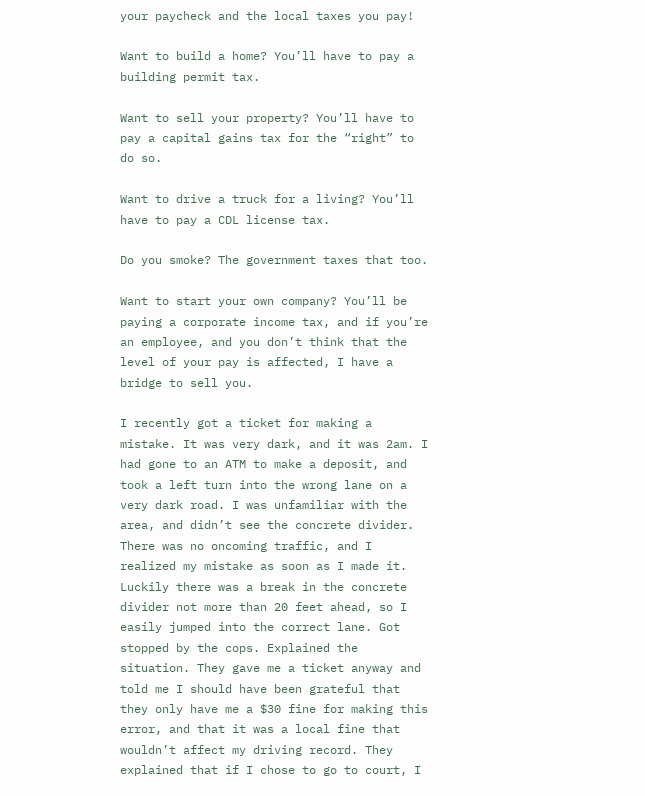your paycheck and the local taxes you pay!

Want to build a home? You’ll have to pay a building permit tax.

Want to sell your property? You’ll have to pay a capital gains tax for the “right” to do so.

Want to drive a truck for a living? You’ll have to pay a CDL license tax.

Do you smoke? The government taxes that too.

Want to start your own company? You’ll be paying a corporate income tax, and if you’re an employee, and you don’t think that the level of your pay is affected, I have a bridge to sell you.

I recently got a ticket for making a mistake. It was very dark, and it was 2am. I had gone to an ATM to make a deposit, and took a left turn into the wrong lane on a very dark road. I was unfamiliar with the area, and didn’t see the concrete divider. There was no oncoming traffic, and I realized my mistake as soon as I made it. Luckily there was a break in the concrete divider not more than 20 feet ahead, so I easily jumped into the correct lane. Got stopped by the cops. Explained the situation. They gave me a ticket anyway and told me I should have been grateful that they only have me a $30 fine for making this error, and that it was a local fine that wouldn’t affect my driving record. They explained that if I chose to go to court, I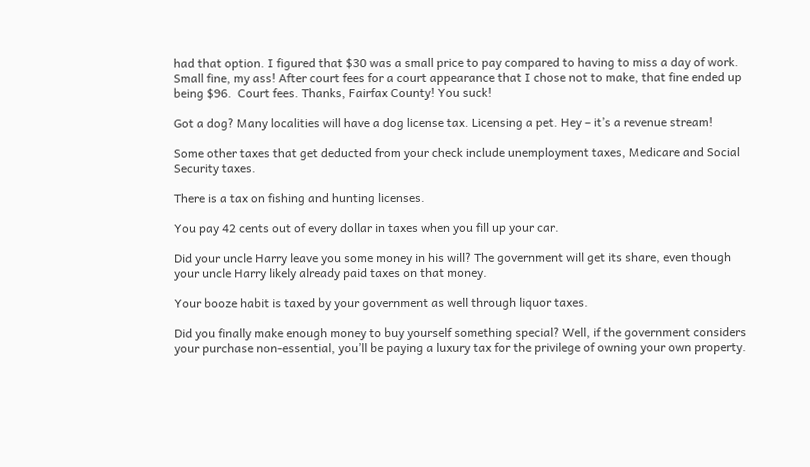had that option. I figured that $30 was a small price to pay compared to having to miss a day of work. Small fine, my ass! After court fees for a court appearance that I chose not to make, that fine ended up being $96.  Court fees. Thanks, Fairfax County! You suck!

Got a dog? Many localities will have a dog license tax. Licensing a pet. Hey – it’s a revenue stream!

Some other taxes that get deducted from your check include unemployment taxes, Medicare and Social Security taxes.

There is a tax on fishing and hunting licenses.

You pay 42 cents out of every dollar in taxes when you fill up your car.

Did your uncle Harry leave you some money in his will? The government will get its share, even though your uncle Harry likely already paid taxes on that money.

Your booze habit is taxed by your government as well through liquor taxes.

Did you finally make enough money to buy yourself something special? Well, if the government considers your purchase non-essential, you’ll be paying a luxury tax for the privilege of owning your own property.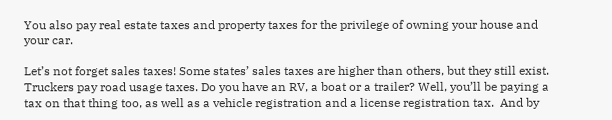You also pay real estate taxes and property taxes for the privilege of owning your house and your car.

Let’s not forget sales taxes! Some states’ sales taxes are higher than others, but they still exist. Truckers pay road usage taxes. Do you have an RV, a boat or a trailer? Well, you’ll be paying a tax on that thing too, as well as a vehicle registration and a license registration tax.  And by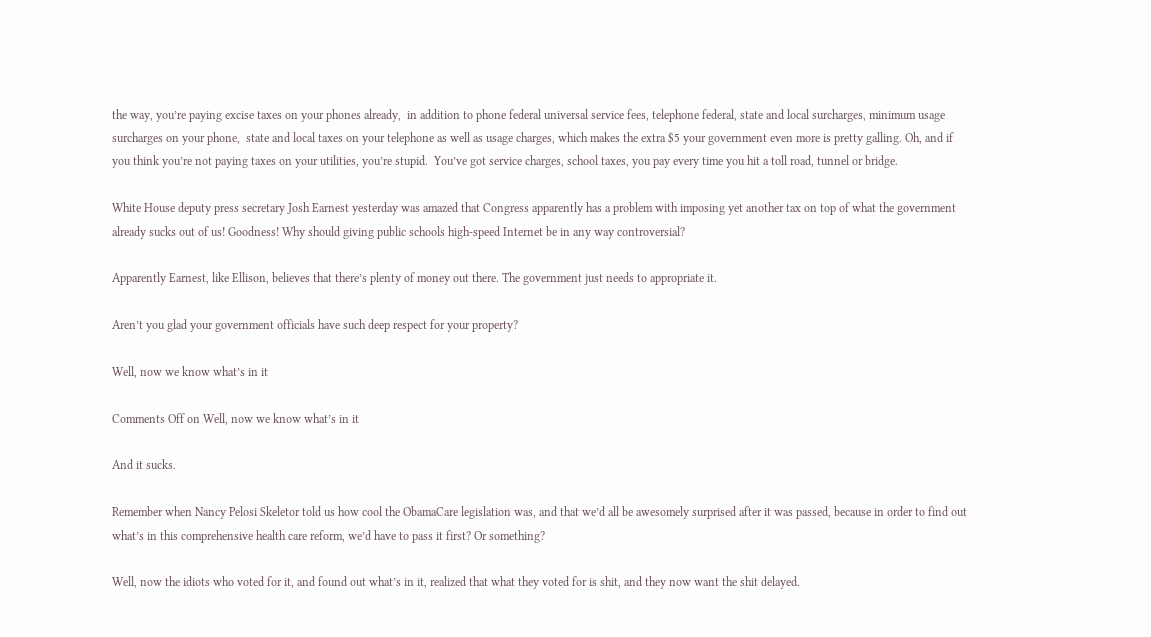the way, you’re paying excise taxes on your phones already,  in addition to phone federal universal service fees, telephone federal, state and local surcharges, minimum usage surcharges on your phone,  state and local taxes on your telephone as well as usage charges, which makes the extra $5 your government even more is pretty galling. Oh, and if you think you’re not paying taxes on your utilities, you’re stupid.  You’ve got service charges, school taxes, you pay every time you hit a toll road, tunnel or bridge.

White House deputy press secretary Josh Earnest yesterday was amazed that Congress apparently has a problem with imposing yet another tax on top of what the government already sucks out of us! Goodness! Why should giving public schools high-speed Internet be in any way controversial?

Apparently Earnest, like Ellison, believes that there’s plenty of money out there. The government just needs to appropriate it.

Aren’t you glad your government officials have such deep respect for your property?

Well, now we know what’s in it

Comments Off on Well, now we know what’s in it

And it sucks.

Remember when Nancy Pelosi Skeletor told us how cool the ObamaCare legislation was, and that we’d all be awesomely surprised after it was passed, because in order to find out what’s in this comprehensive health care reform, we’d have to pass it first? Or something?

Well, now the idiots who voted for it, and found out what’s in it, realized that what they voted for is shit, and they now want the shit delayed.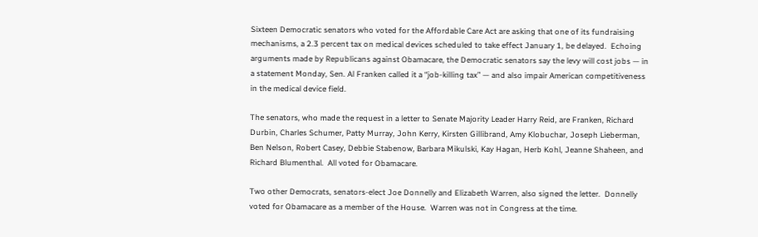Sixteen Democratic senators who voted for the Affordable Care Act are asking that one of its fundraising mechanisms, a 2.3 percent tax on medical devices scheduled to take effect January 1, be delayed.  Echoing arguments made by Republicans against Obamacare, the Democratic senators say the levy will cost jobs — in a statement Monday, Sen. Al Franken called it a “job-killing tax” — and also impair American competitiveness in the medical device field.

The senators, who made the request in a letter to Senate Majority Leader Harry Reid, are Franken, Richard Durbin, Charles Schumer, Patty Murray, John Kerry, Kirsten Gillibrand, Amy Klobuchar, Joseph Lieberman, Ben Nelson, Robert Casey, Debbie Stabenow, Barbara Mikulski, Kay Hagan, Herb Kohl, Jeanne Shaheen, and Richard Blumenthal.  All voted for Obamacare.

Two other Democrats, senators-elect Joe Donnelly and Elizabeth Warren, also signed the letter.  Donnelly voted for Obamacare as a member of the House.  Warren was not in Congress at the time.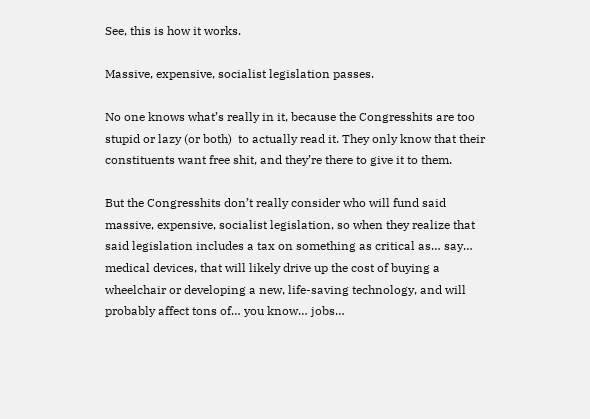See, this is how it works.

Massive, expensive, socialist legislation passes.

No one knows what’s really in it, because the Congresshits are too stupid or lazy (or both)  to actually read it. They only know that their constituents want free shit, and they’re there to give it to them.

But the Congresshits don’t really consider who will fund said massive, expensive, socialist legislation, so when they realize that said legislation includes a tax on something as critical as… say… medical devices, that will likely drive up the cost of buying a wheelchair or developing a new, life-saving technology, and will probably affect tons of… you know… jobs…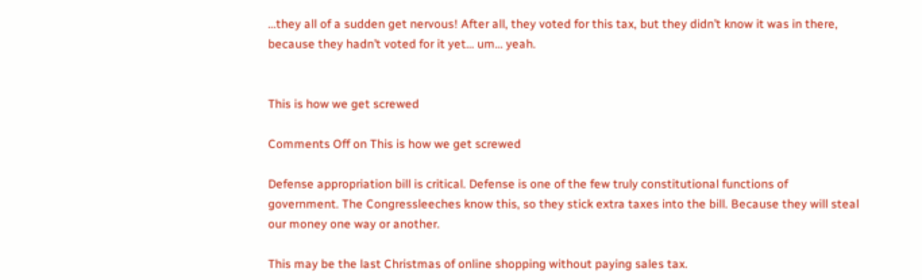…they all of a sudden get nervous! After all, they voted for this tax, but they didn’t know it was in there, because they hadn’t voted for it yet… um… yeah.


This is how we get screwed

Comments Off on This is how we get screwed

Defense appropriation bill is critical. Defense is one of the few truly constitutional functions of government. The Congressleeches know this, so they stick extra taxes into the bill. Because they will steal our money one way or another.

This may be the last Christmas of online shopping without paying sales tax.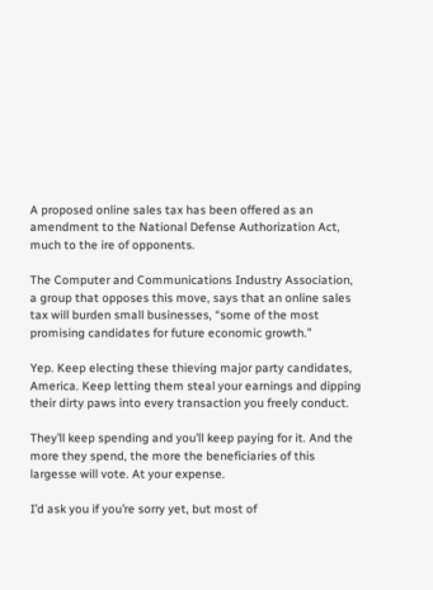A proposed online sales tax has been offered as an amendment to the National Defense Authorization Act, much to the ire of opponents.

The Computer and Communications Industry Association, a group that opposes this move, says that an online sales tax will burden small businesses, “some of the most promising candidates for future economic growth.”

Yep. Keep electing these thieving major party candidates, America. Keep letting them steal your earnings and dipping their dirty paws into every transaction you freely conduct.

They’ll keep spending and you’ll keep paying for it. And the more they spend, the more the beneficiaries of this largesse will vote. At your expense.

I’d ask you if you’re sorry yet, but most of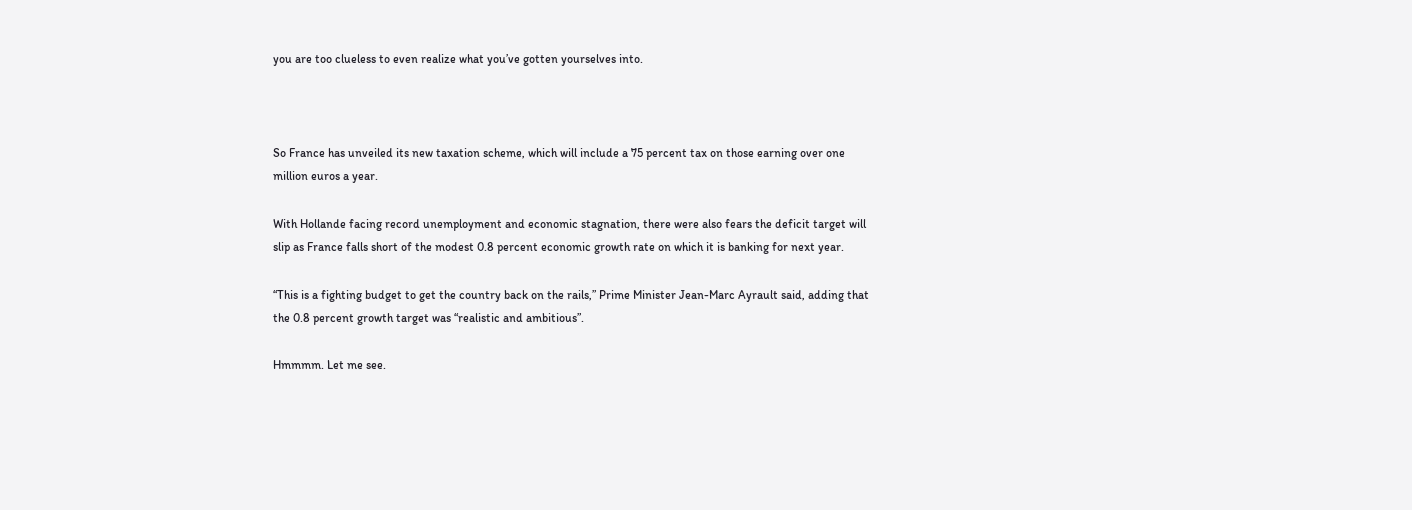you are too clueless to even realize what you’ve gotten yourselves into.



So France has unveiled its new taxation scheme, which will include a 75 percent tax on those earning over one million euros a year.

With Hollande facing record unemployment and economic stagnation, there were also fears the deficit target will slip as France falls short of the modest 0.8 percent economic growth rate on which it is banking for next year.

“This is a fighting budget to get the country back on the rails,” Prime Minister Jean-Marc Ayrault said, adding that the 0.8 percent growth target was “realistic and ambitious”.

Hmmmm. Let me see.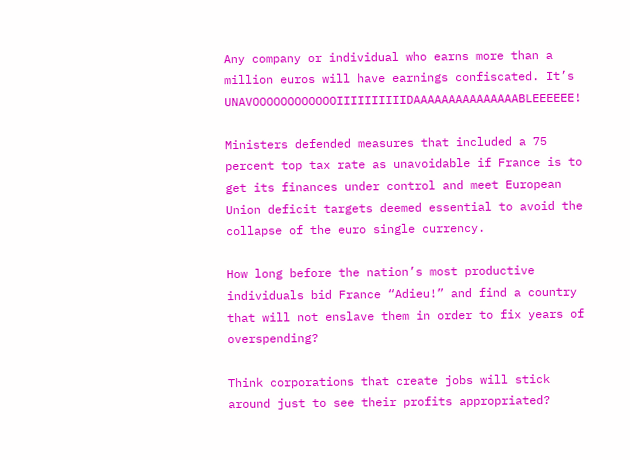Any company or individual who earns more than a million euros will have earnings confiscated. It’s UNAVOOOOOOOOOOOOIIIIIIIIIIDAAAAAAAAAAAAAAABLEEEEEE!

Ministers defended measures that included a 75 percent top tax rate as unavoidable if France is to get its finances under control and meet European Union deficit targets deemed essential to avoid the collapse of the euro single currency.

How long before the nation’s most productive individuals bid France “Adieu!” and find a country that will not enslave them in order to fix years of overspending?

Think corporations that create jobs will stick around just to see their profits appropriated?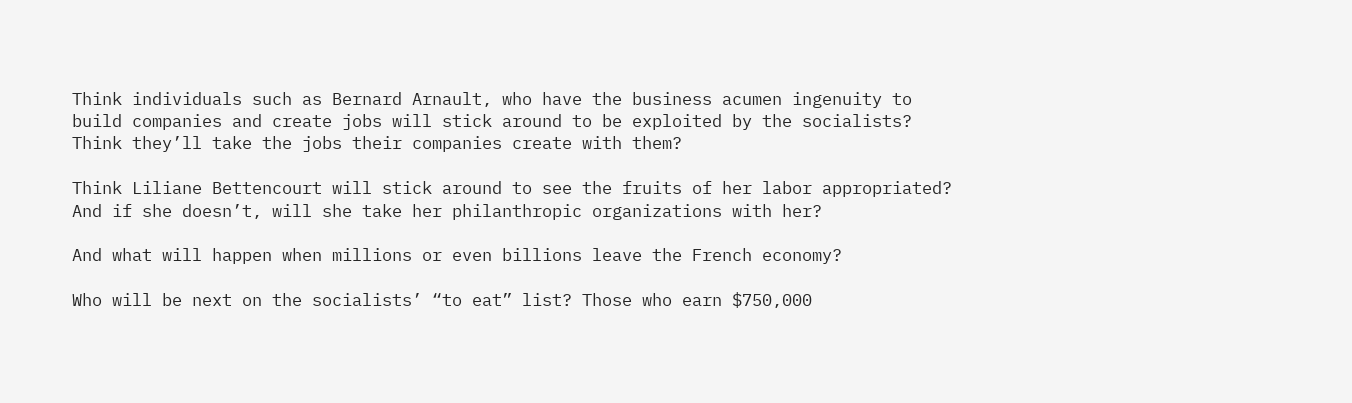Think individuals such as Bernard Arnault, who have the business acumen ingenuity to build companies and create jobs will stick around to be exploited by the socialists? Think they’ll take the jobs their companies create with them?

Think Liliane Bettencourt will stick around to see the fruits of her labor appropriated? And if she doesn’t, will she take her philanthropic organizations with her?

And what will happen when millions or even billions leave the French economy?

Who will be next on the socialists’ “to eat” list? Those who earn $750,000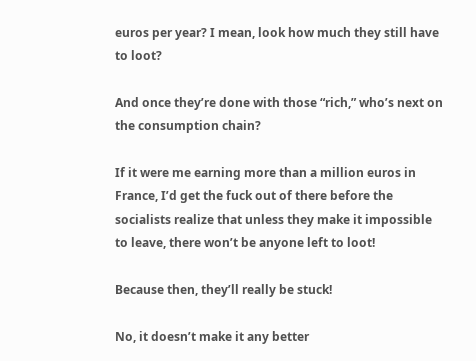euros per year? I mean, look how much they still have to loot?

And once they’re done with those “rich,” who’s next on the consumption chain?

If it were me earning more than a million euros in France, I’d get the fuck out of there before the socialists realize that unless they make it impossible to leave, there won’t be anyone left to loot!

Because then, they’ll really be stuck!

No, it doesn’t make it any better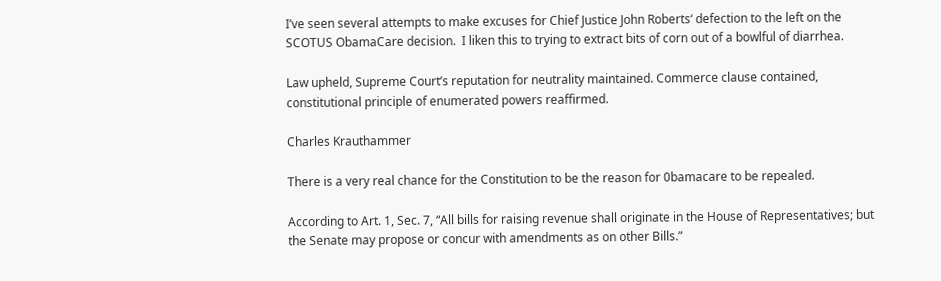I’ve seen several attempts to make excuses for Chief Justice John Roberts‘ defection to the left on the SCOTUS ObamaCare decision.  I liken this to trying to extract bits of corn out of a bowlful of diarrhea.

Law upheld, Supreme Court’s reputation for neutrality maintained. Commerce clause contained, constitutional principle of enumerated powers reaffirmed.

Charles Krauthammer

There is a very real chance for the Constitution to be the reason for 0bamacare to be repealed.

According to Art. 1, Sec. 7, “All bills for raising revenue shall originate in the House of Representatives; but the Senate may propose or concur with amendments as on other Bills.”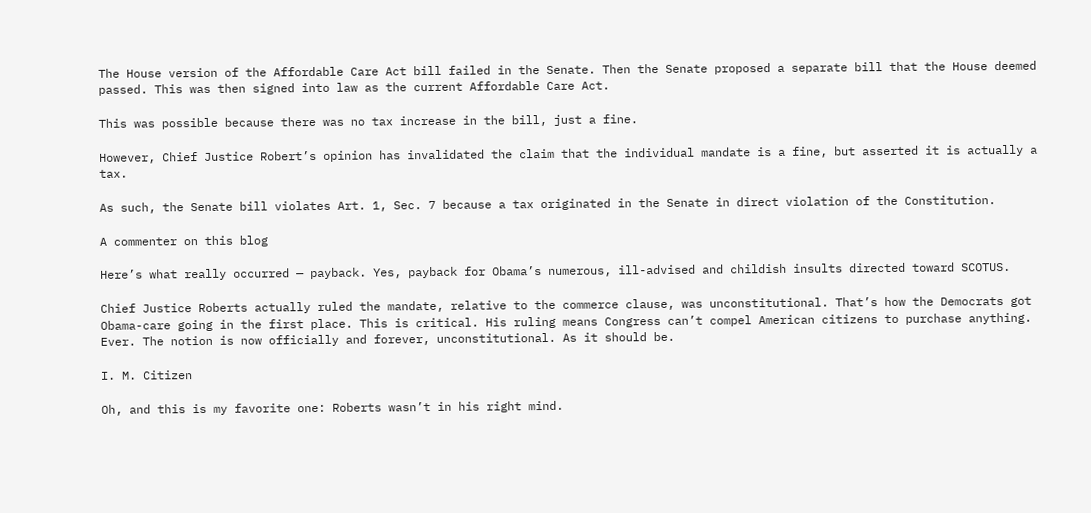The House version of the Affordable Care Act bill failed in the Senate. Then the Senate proposed a separate bill that the House deemed passed. This was then signed into law as the current Affordable Care Act.

This was possible because there was no tax increase in the bill, just a fine.

However, Chief Justice Robert’s opinion has invalidated the claim that the individual mandate is a fine, but asserted it is actually a tax.

As such, the Senate bill violates Art. 1, Sec. 7 because a tax originated in the Senate in direct violation of the Constitution.

A commenter on this blog

Here’s what really occurred — payback. Yes, payback for Obama’s numerous, ill-advised and childish insults directed toward SCOTUS.

Chief Justice Roberts actually ruled the mandate, relative to the commerce clause, was unconstitutional. That’s how the Democrats got Obama-care going in the first place. This is critical. His ruling means Congress can’t compel American citizens to purchase anything. Ever. The notion is now officially and forever, unconstitutional. As it should be.

I. M. Citizen

Oh, and this is my favorite one: Roberts wasn’t in his right mind.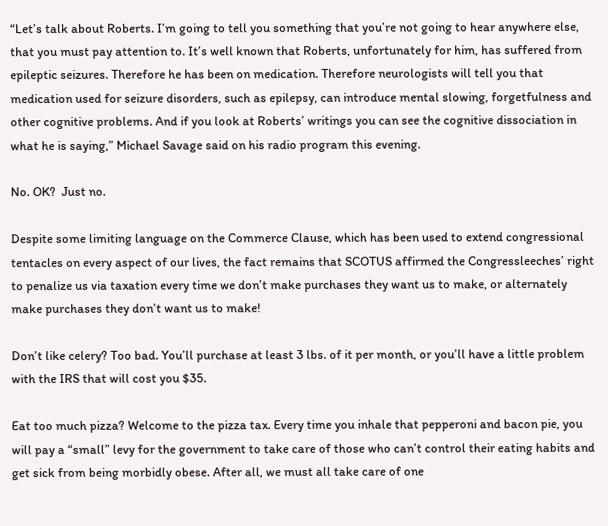“Let’s talk about Roberts. I’m going to tell you something that you’re not going to hear anywhere else, that you must pay attention to. It’s well known that Roberts, unfortunately for him, has suffered from epileptic seizures. Therefore he has been on medication. Therefore neurologists will tell you that medication used for seizure disorders, such as epilepsy, can introduce mental slowing, forgetfulness and other cognitive problems. And if you look at Roberts’ writings you can see the cognitive dissociation in what he is saying,” Michael Savage said on his radio program this evening.

No. OK?  Just no.

Despite some limiting language on the Commerce Clause, which has been used to extend congressional tentacles on every aspect of our lives, the fact remains that SCOTUS affirmed the Congressleeches’ right to penalize us via taxation every time we don’t make purchases they want us to make, or alternately make purchases they don’t want us to make!

Don’t like celery? Too bad. You’ll purchase at least 3 lbs. of it per month, or you’ll have a little problem with the IRS that will cost you $35.

Eat too much pizza? Welcome to the pizza tax. Every time you inhale that pepperoni and bacon pie, you will pay a “small” levy for the government to take care of those who can’t control their eating habits and get sick from being morbidly obese. After all, we must all take care of one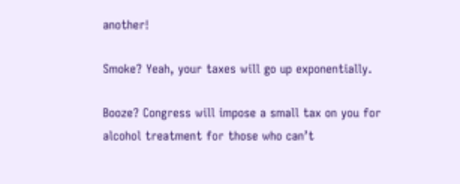another!

Smoke? Yeah, your taxes will go up exponentially.

Booze? Congress will impose a small tax on you for alcohol treatment for those who can’t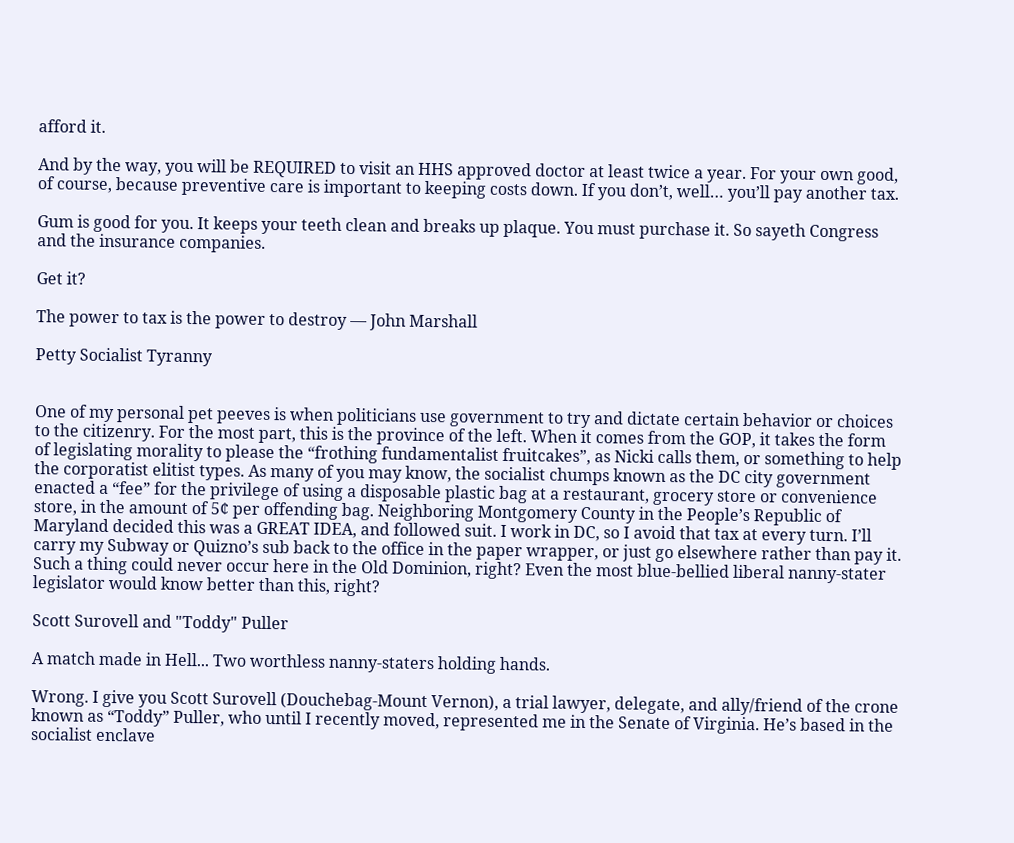afford it.

And by the way, you will be REQUIRED to visit an HHS approved doctor at least twice a year. For your own good, of course, because preventive care is important to keeping costs down. If you don’t, well… you’ll pay another tax.

Gum is good for you. It keeps your teeth clean and breaks up plaque. You must purchase it. So sayeth Congress and the insurance companies.

Get it?

The power to tax is the power to destroy — John Marshall

Petty Socialist Tyranny


One of my personal pet peeves is when politicians use government to try and dictate certain behavior or choices to the citizenry. For the most part, this is the province of the left. When it comes from the GOP, it takes the form of legislating morality to please the “frothing fundamentalist fruitcakes”, as Nicki calls them, or something to help the corporatist elitist types. As many of you may know, the socialist chumps known as the DC city government enacted a “fee” for the privilege of using a disposable plastic bag at a restaurant, grocery store or convenience store, in the amount of 5¢ per offending bag. Neighboring Montgomery County in the People’s Republic of Maryland decided this was a GREAT IDEA, and followed suit. I work in DC, so I avoid that tax at every turn. I’ll carry my Subway or Quizno’s sub back to the office in the paper wrapper, or just go elsewhere rather than pay it. Such a thing could never occur here in the Old Dominion, right? Even the most blue-bellied liberal nanny-stater legislator would know better than this, right?

Scott Surovell and "Toddy" Puller

A match made in Hell... Two worthless nanny-staters holding hands.

Wrong. I give you Scott Surovell (Douchebag-Mount Vernon), a trial lawyer, delegate, and ally/friend of the crone known as “Toddy” Puller, who until I recently moved, represented me in the Senate of Virginia. He’s based in the socialist enclave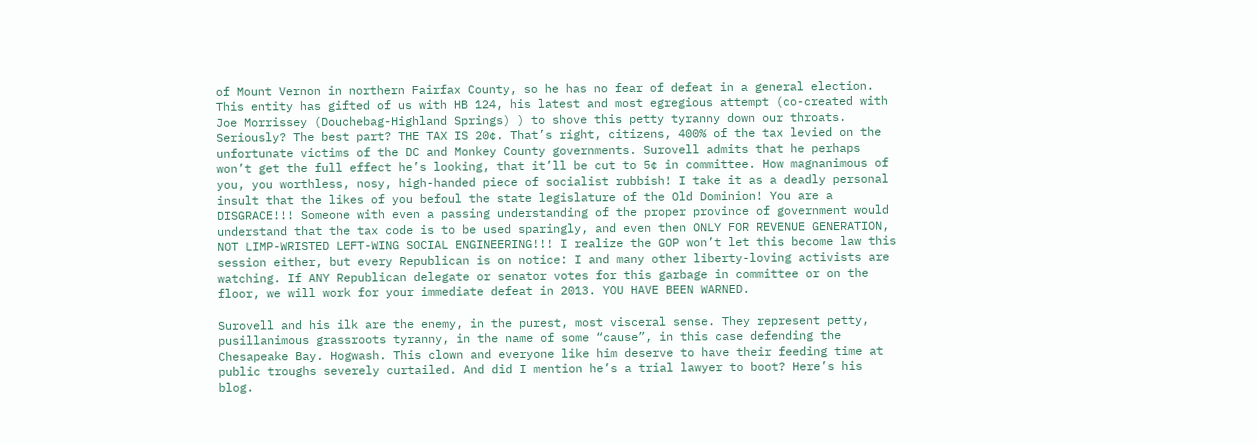of Mount Vernon in northern Fairfax County, so he has no fear of defeat in a general election. This entity has gifted of us with HB 124, his latest and most egregious attempt (co-created with Joe Morrissey (Douchebag-Highland Springs) ) to shove this petty tyranny down our throats. Seriously? The best part? THE TAX IS 20¢. That’s right, citizens, 400% of the tax levied on the unfortunate victims of the DC and Monkey County governments. Surovell admits that he perhaps won’t get the full effect he’s looking, that it’ll be cut to 5¢ in committee. How magnanimous of you, you worthless, nosy, high-handed piece of socialist rubbish! I take it as a deadly personal insult that the likes of you befoul the state legislature of the Old Dominion! You are a DISGRACE!!! Someone with even a passing understanding of the proper province of government would understand that the tax code is to be used sparingly, and even then ONLY FOR REVENUE GENERATION, NOT LIMP-WRISTED LEFT-WING SOCIAL ENGINEERING!!! I realize the GOP won’t let this become law this session either, but every Republican is on notice: I and many other liberty-loving activists are watching. If ANY Republican delegate or senator votes for this garbage in committee or on the floor, we will work for your immediate defeat in 2013. YOU HAVE BEEN WARNED.

Surovell and his ilk are the enemy, in the purest, most visceral sense. They represent petty, pusillanimous grassroots tyranny, in the name of some “cause”, in this case defending the Chesapeake Bay. Hogwash. This clown and everyone like him deserve to have their feeding time at public troughs severely curtailed. And did I mention he’s a trial lawyer to boot? Here’s his blog.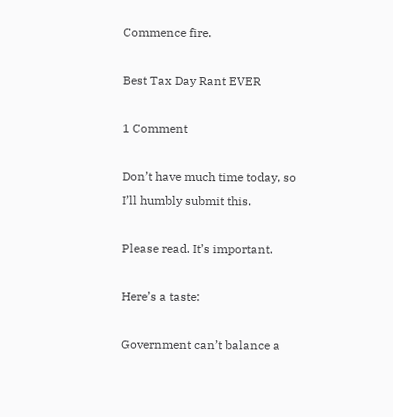Commence fire.

Best Tax Day Rant EVER

1 Comment

Don’t have much time today, so I’ll humbly submit this.

Please read. It’s important.

Here’s a taste:

Government can’t balance a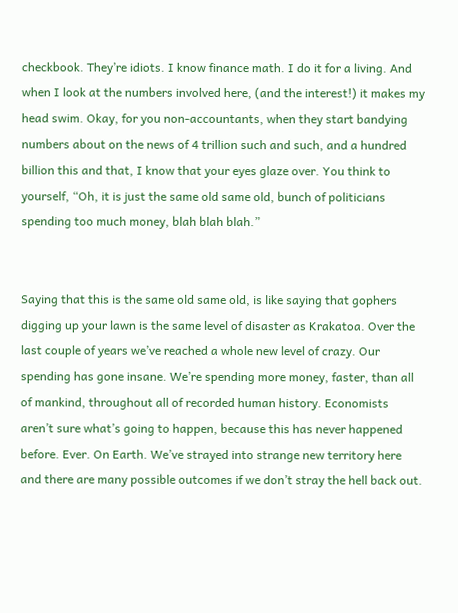checkbook. They’re idiots. I know finance math. I do it for a living. And when I look at the numbers involved here, (and the interest!) it makes my head swim. Okay, for you non-accountants, when they start bandying numbers about on the news of 4 trillion such and such, and a hundred billion this and that, I know that your eyes glaze over. You think to yourself, “Oh, it is just the same old same old, bunch of politicians spending too much money, blah blah blah.”


Saying that this is the same old same old, is like saying that gophers digging up your lawn is the same level of disaster as Krakatoa. Over the last couple of years we’ve reached a whole new level of crazy. Our spending has gone insane. We’re spending more money, faster, than all of mankind, throughout all of recorded human history. Economists aren’t sure what’s going to happen, because this has never happened before. Ever. On Earth. We’ve strayed into strange new territory here and there are many possible outcomes if we don’t stray the hell back out.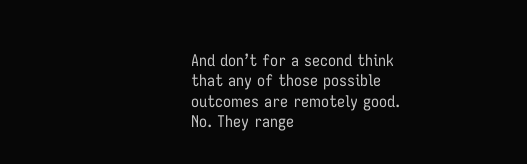And don’t for a second think that any of those possible outcomes are remotely good. No. They range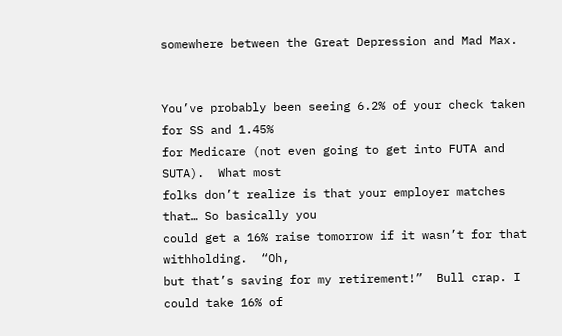somewhere between the Great Depression and Mad Max.


You’ve probably been seeing 6.2% of your check taken for SS and 1.45%
for Medicare (not even going to get into FUTA and SUTA).  What most
folks don’t realize is that your employer matches that… So basically you
could get a 16% raise tomorrow if it wasn’t for that withholding.  “Oh,
but that’s saving for my retirement!”  Bull crap. I could take 16% of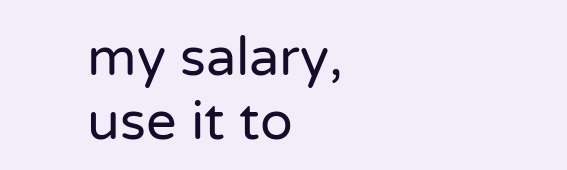my salary, use it to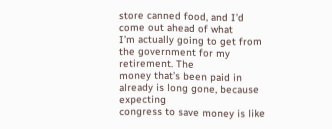store canned food, and I’d come out ahead of what
I’m actually going to get from the government for my retirement. The
money that’s been paid in already is long gone, because expecting
congress to save money is like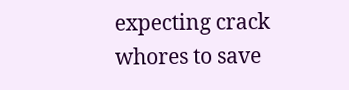expecting crack whores to save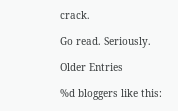crack.

Go read. Seriously.

Older Entries

%d bloggers like this: